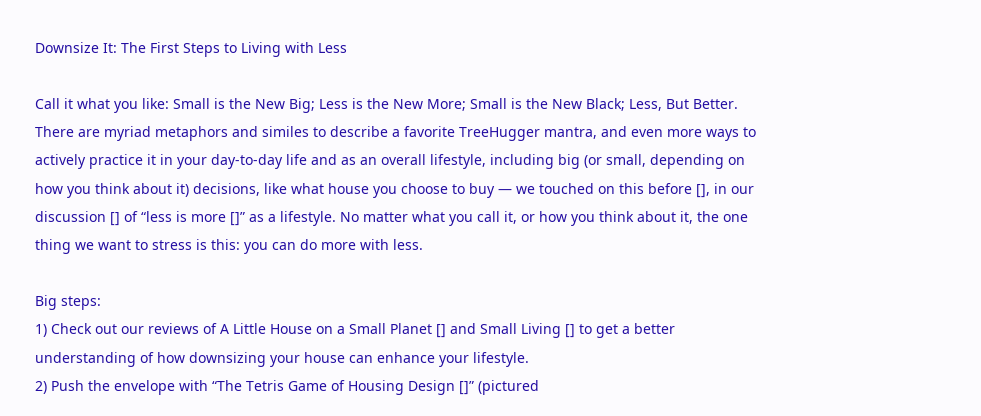Downsize It: The First Steps to Living with Less

Call it what you like: Small is the New Big; Less is the New More; Small is the New Black; Less, But Better. There are myriad metaphors and similes to describe a favorite TreeHugger mantra, and even more ways to actively practice it in your day-to-day life and as an overall lifestyle, including big (or small, depending on how you think about it) decisions, like what house you choose to buy — we touched on this before [], in our discussion [] of “less is more []” as a lifestyle. No matter what you call it, or how you think about it, the one thing we want to stress is this: you can do more with less.

Big steps:
1) Check out our reviews of A Little House on a Small Planet [] and Small Living [] to get a better understanding of how downsizing your house can enhance your lifestyle.
2) Push the envelope with “The Tetris Game of Housing Design []” (pictured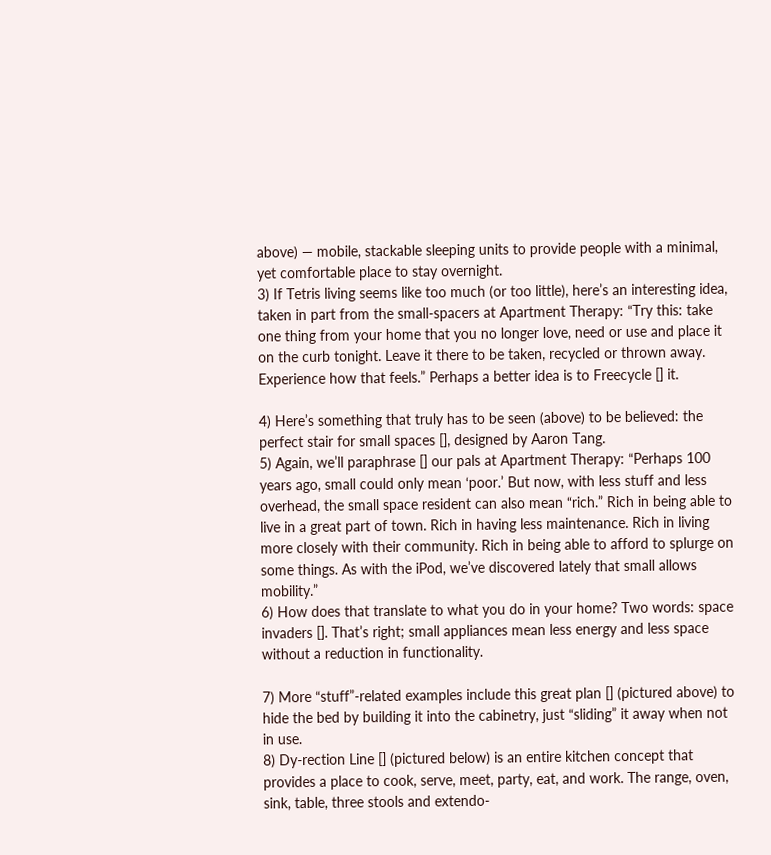above) — mobile, stackable sleeping units to provide people with a minimal, yet comfortable place to stay overnight.
3) If Tetris living seems like too much (or too little), here’s an interesting idea, taken in part from the small-spacers at Apartment Therapy: “Try this: take one thing from your home that you no longer love, need or use and place it on the curb tonight. Leave it there to be taken, recycled or thrown away. Experience how that feels.” Perhaps a better idea is to Freecycle [] it.

4) Here’s something that truly has to be seen (above) to be believed: the perfect stair for small spaces [], designed by Aaron Tang.
5) Again, we’ll paraphrase [] our pals at Apartment Therapy: “Perhaps 100 years ago, small could only mean ‘poor.’ But now, with less stuff and less overhead, the small space resident can also mean “rich.” Rich in being able to live in a great part of town. Rich in having less maintenance. Rich in living more closely with their community. Rich in being able to afford to splurge on some things. As with the iPod, we’ve discovered lately that small allows mobility.”
6) How does that translate to what you do in your home? Two words: space invaders []. That’s right; small appliances mean less energy and less space without a reduction in functionality.

7) More “stuff”-related examples include this great plan [] (pictured above) to hide the bed by building it into the cabinetry, just “sliding” it away when not in use.
8) Dy-rection Line [] (pictured below) is an entire kitchen concept that provides a place to cook, serve, meet, party, eat, and work. The range, oven, sink, table, three stools and extendo-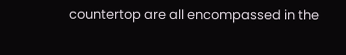countertop are all encompassed in the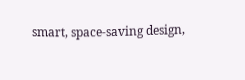smart, space-saving design,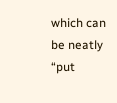which can be neatly “put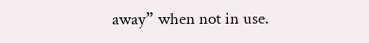away” when not in use.